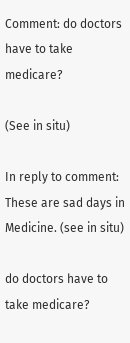Comment: do doctors have to take medicare?

(See in situ)

In reply to comment: These are sad days in Medicine. (see in situ)

do doctors have to take medicare?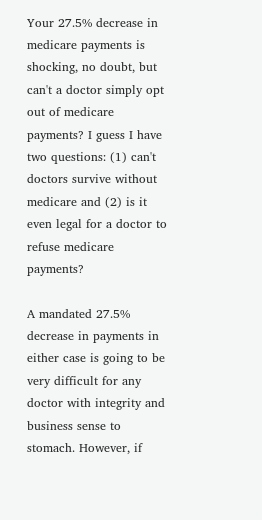Your 27.5% decrease in medicare payments is shocking, no doubt, but can't a doctor simply opt out of medicare payments? I guess I have two questions: (1) can't doctors survive without medicare and (2) is it even legal for a doctor to refuse medicare payments?

A mandated 27.5% decrease in payments in either case is going to be very difficult for any doctor with integrity and business sense to stomach. However, if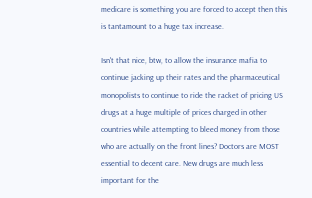medicare is something you are forced to accept then this is tantamount to a huge tax increase.

Isn't that nice, btw, to allow the insurance mafia to continue jacking up their rates and the pharmaceutical monopolists to continue to ride the racket of pricing US drugs at a huge multiple of prices charged in other countries while attempting to bleed money from those who are actually on the front lines? Doctors are MOST essential to decent care. New drugs are much less important for the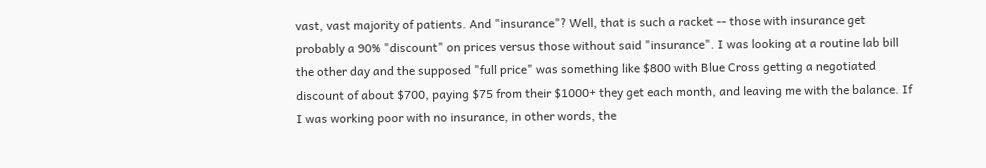vast, vast majority of patients. And "insurance"? Well, that is such a racket -- those with insurance get probably a 90% "discount" on prices versus those without said "insurance". I was looking at a routine lab bill the other day and the supposed "full price" was something like $800 with Blue Cross getting a negotiated discount of about $700, paying $75 from their $1000+ they get each month, and leaving me with the balance. If I was working poor with no insurance, in other words, the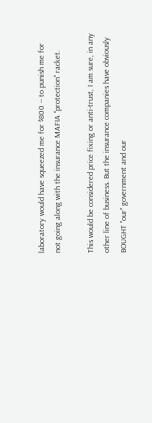laboratory would have squeezed me for $800 -- to punish me for not going along with the insurance MAFIA "protection" racket.

This would be considered price fixing or anti-trust, I am sure, in any other line of business. But the insurance companies have obviously BOUGHT "our" government and our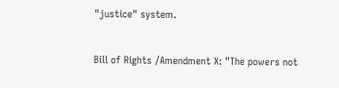"justice" system.

Bill of Rights /Amendment X: "The powers not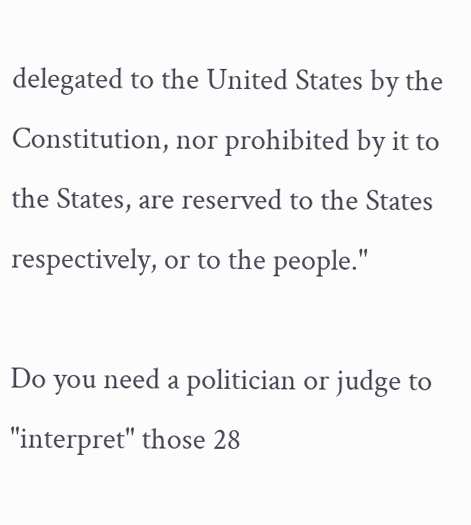delegated to the United States by the Constitution, nor prohibited by it to the States, are reserved to the States respectively, or to the people."

Do you need a politician or judge to "interpret" those 28